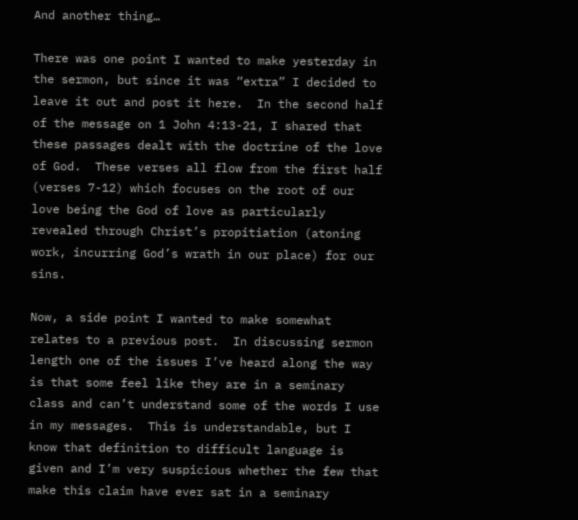And another thing…

There was one point I wanted to make yesterday in the sermon, but since it was “extra” I decided to leave it out and post it here.  In the second half of the message on 1 John 4:13-21, I shared that these passages dealt with the doctrine of the love of God.  These verses all flow from the first half (verses 7-12) which focuses on the root of our love being the God of love as particularly revealed through Christ’s propitiation (atoning work, incurring God’s wrath in our place) for our sins.

Now, a side point I wanted to make somewhat relates to a previous post.  In discussing sermon length one of the issues I’ve heard along the way is that some feel like they are in a seminary class and can’t understand some of the words I use in my messages.  This is understandable, but I know that definition to difficult language is given and I’m very suspicious whether the few that make this claim have ever sat in a seminary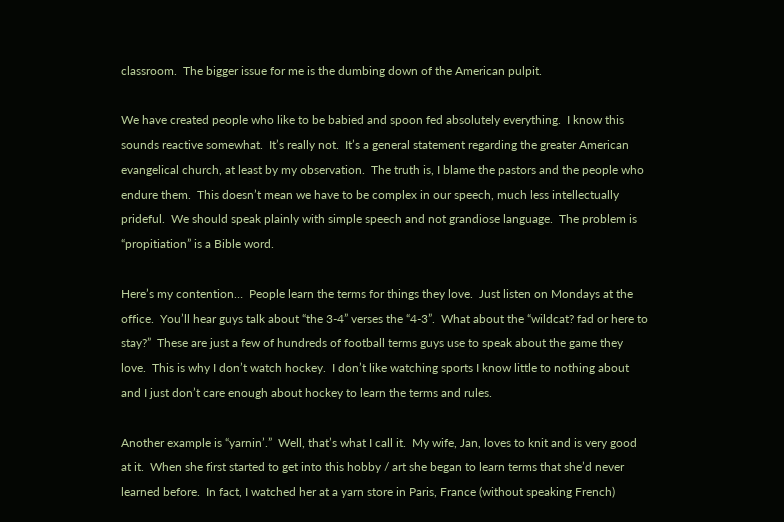classroom.  The bigger issue for me is the dumbing down of the American pulpit.

We have created people who like to be babied and spoon fed absolutely everything.  I know this sounds reactive somewhat.  It’s really not.  It’s a general statement regarding the greater American evangelical church, at least by my observation.  The truth is, I blame the pastors and the people who endure them.  This doesn’t mean we have to be complex in our speech, much less intellectually prideful.  We should speak plainly with simple speech and not grandiose language.  The problem is “propitiation” is a Bible word.

Here’s my contention…  People learn the terms for things they love.  Just listen on Mondays at the office.  You’ll hear guys talk about “the 3-4” verses the “4-3”.  What about the “wildcat? fad or here to stay?”  These are just a few of hundreds of football terms guys use to speak about the game they love.  This is why I don’t watch hockey.  I don’t like watching sports I know little to nothing about and I just don’t care enough about hockey to learn the terms and rules.

Another example is “yarnin’.”  Well, that’s what I call it.  My wife, Jan, loves to knit and is very good at it.  When she first started to get into this hobby / art she began to learn terms that she’d never learned before.  In fact, I watched her at a yarn store in Paris, France (without speaking French)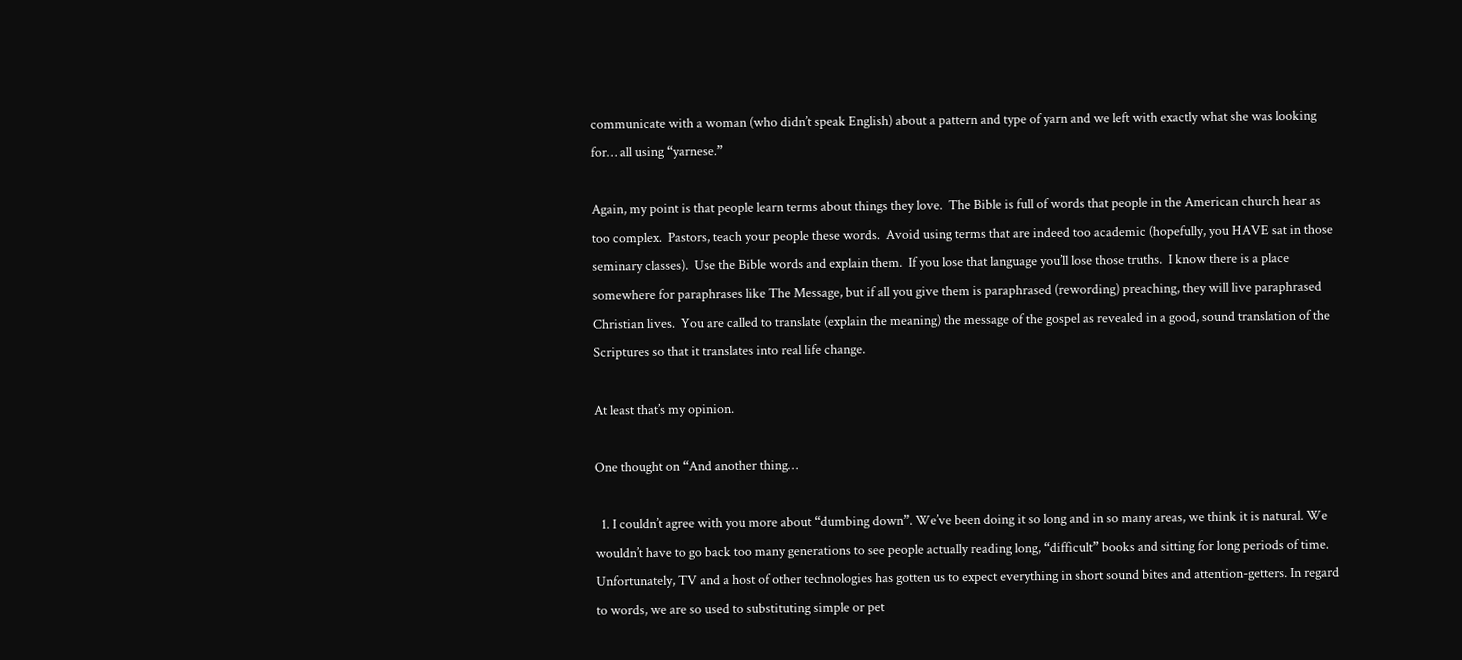communicate with a woman (who didn’t speak English) about a pattern and type of yarn and we left with exactly what she was looking for… all using “yarnese.”

Again, my point is that people learn terms about things they love.  The Bible is full of words that people in the American church hear as too complex.  Pastors, teach your people these words.  Avoid using terms that are indeed too academic (hopefully, you HAVE sat in those seminary classes).  Use the Bible words and explain them.  If you lose that language you’ll lose those truths.  I know there is a place somewhere for paraphrases like The Message, but if all you give them is paraphrased (rewording) preaching, they will live paraphrased Christian lives.  You are called to translate (explain the meaning) the message of the gospel as revealed in a good, sound translation of the Scriptures so that it translates into real life change.

At least that’s my opinion.

One thought on “And another thing…

  1. I couldn’t agree with you more about “dumbing down”. We’ve been doing it so long and in so many areas, we think it is natural. We wouldn’t have to go back too many generations to see people actually reading long, “difficult” books and sitting for long periods of time. Unfortunately, TV and a host of other technologies has gotten us to expect everything in short sound bites and attention-getters. In regard to words, we are so used to substituting simple or pet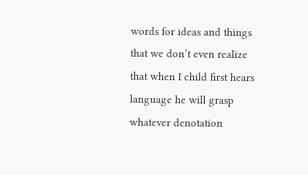words for ideas and things that we don’t even realize that when I child first hears language he will grasp whatever denotation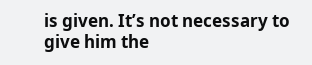is given. It’s not necessary to give him the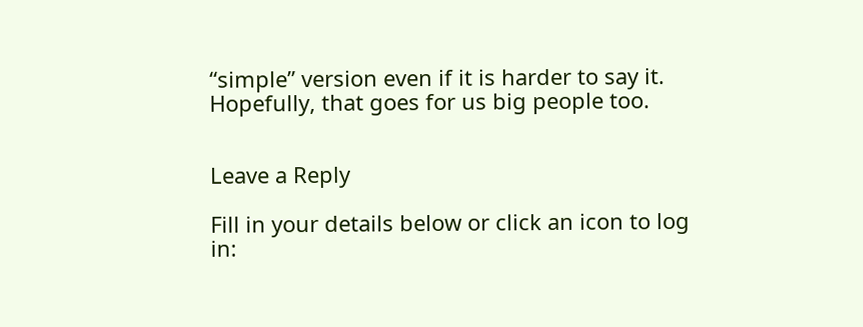“simple” version even if it is harder to say it. Hopefully, that goes for us big people too.


Leave a Reply

Fill in your details below or click an icon to log in: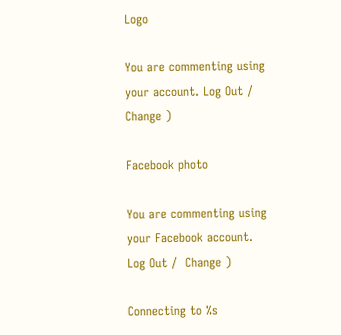Logo

You are commenting using your account. Log Out /  Change )

Facebook photo

You are commenting using your Facebook account. Log Out /  Change )

Connecting to %s